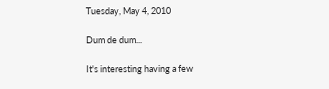Tuesday, May 4, 2010

Dum de dum...

It's interesting having a few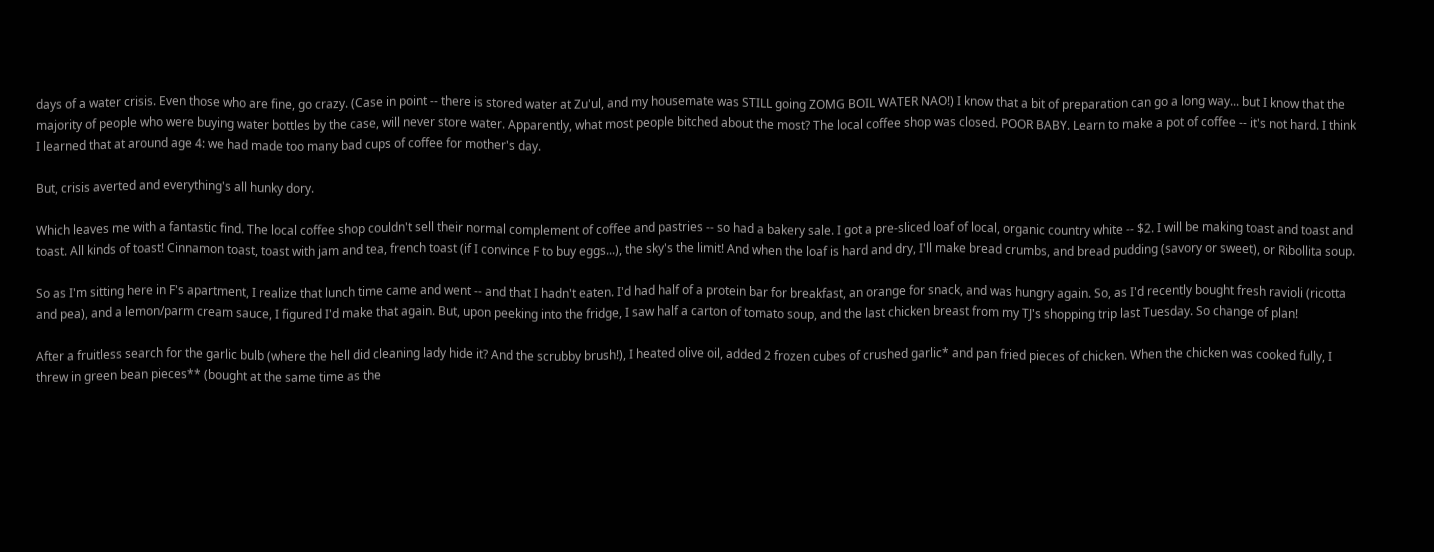days of a water crisis. Even those who are fine, go crazy. (Case in point -- there is stored water at Zu'ul, and my housemate was STILL going ZOMG BOIL WATER NAO!) I know that a bit of preparation can go a long way... but I know that the majority of people who were buying water bottles by the case, will never store water. Apparently, what most people bitched about the most? The local coffee shop was closed. POOR BABY. Learn to make a pot of coffee -- it's not hard. I think I learned that at around age 4: we had made too many bad cups of coffee for mother's day.

But, crisis averted and everything's all hunky dory.

Which leaves me with a fantastic find. The local coffee shop couldn't sell their normal complement of coffee and pastries -- so had a bakery sale. I got a pre-sliced loaf of local, organic country white -- $2. I will be making toast and toast and toast. All kinds of toast! Cinnamon toast, toast with jam and tea, french toast (if I convince F to buy eggs...), the sky's the limit! And when the loaf is hard and dry, I'll make bread crumbs, and bread pudding (savory or sweet), or Ribollita soup.

So as I'm sitting here in F's apartment, I realize that lunch time came and went -- and that I hadn't eaten. I'd had half of a protein bar for breakfast, an orange for snack, and was hungry again. So, as I'd recently bought fresh ravioli (ricotta and pea), and a lemon/parm cream sauce, I figured I'd make that again. But, upon peeking into the fridge, I saw half a carton of tomato soup, and the last chicken breast from my TJ's shopping trip last Tuesday. So change of plan!

After a fruitless search for the garlic bulb (where the hell did cleaning lady hide it? And the scrubby brush!), I heated olive oil, added 2 frozen cubes of crushed garlic* and pan fried pieces of chicken. When the chicken was cooked fully, I threw in green bean pieces** (bought at the same time as the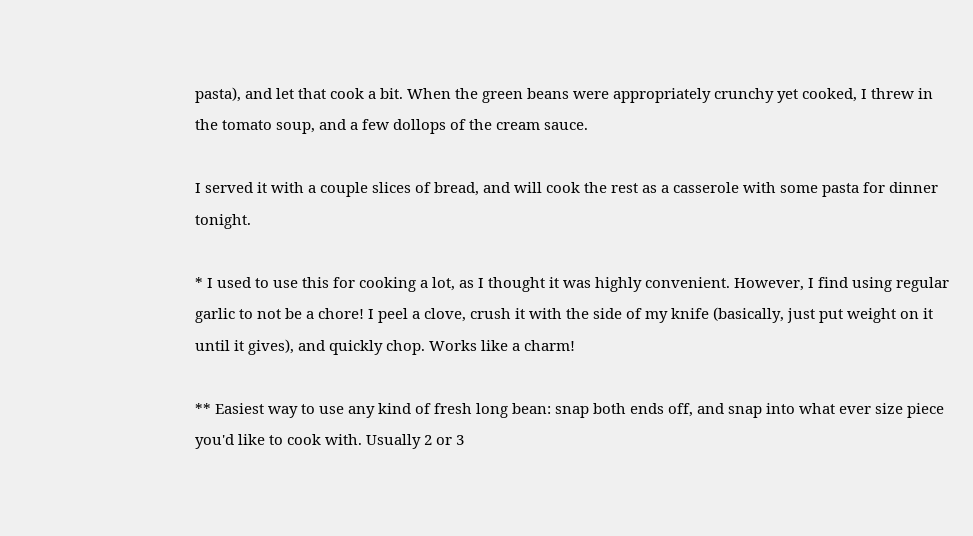pasta), and let that cook a bit. When the green beans were appropriately crunchy yet cooked, I threw in the tomato soup, and a few dollops of the cream sauce.

I served it with a couple slices of bread, and will cook the rest as a casserole with some pasta for dinner tonight.

* I used to use this for cooking a lot, as I thought it was highly convenient. However, I find using regular garlic to not be a chore! I peel a clove, crush it with the side of my knife (basically, just put weight on it until it gives), and quickly chop. Works like a charm!

** Easiest way to use any kind of fresh long bean: snap both ends off, and snap into what ever size piece you'd like to cook with. Usually 2 or 3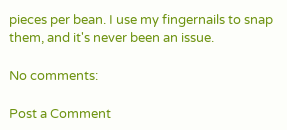pieces per bean. I use my fingernails to snap them, and it's never been an issue.

No comments:

Post a Comment